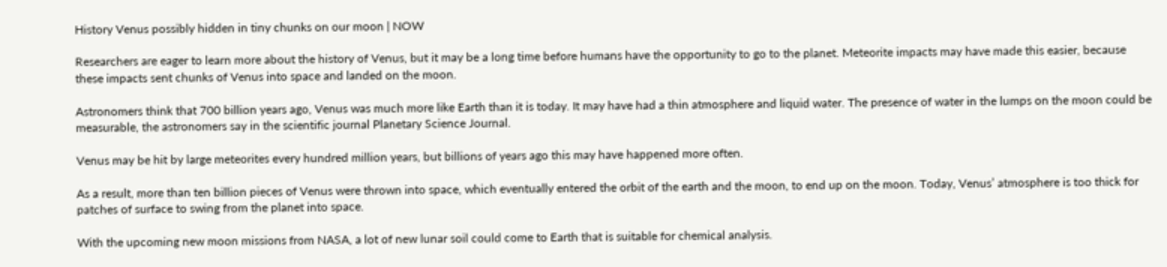History Venus possibly hidden in tiny chunks on our moon | NOW

Researchers are eager to learn more about the history of Venus, but it may be a long time before humans have the opportunity to go to the planet. Meteorite impacts may have made this easier, because these impacts sent chunks of Venus into space and landed on the moon.

Astronomers think that 700 billion years ago, Venus was much more like Earth than it is today. It may have had a thin atmosphere and liquid water. The presence of water in the lumps on the moon could be measurable, the astronomers say in the scientific journal Planetary Science Journal.

Venus may be hit by large meteorites every hundred million years, but billions of years ago this may have happened more often.

As a result, more than ten billion pieces of Venus were thrown into space, which eventually entered the orbit of the earth and the moon, to end up on the moon. Today, Venus’ atmosphere is too thick for patches of surface to swing from the planet into space.

With the upcoming new moon missions from NASA, a lot of new lunar soil could come to Earth that is suitable for chemical analysis.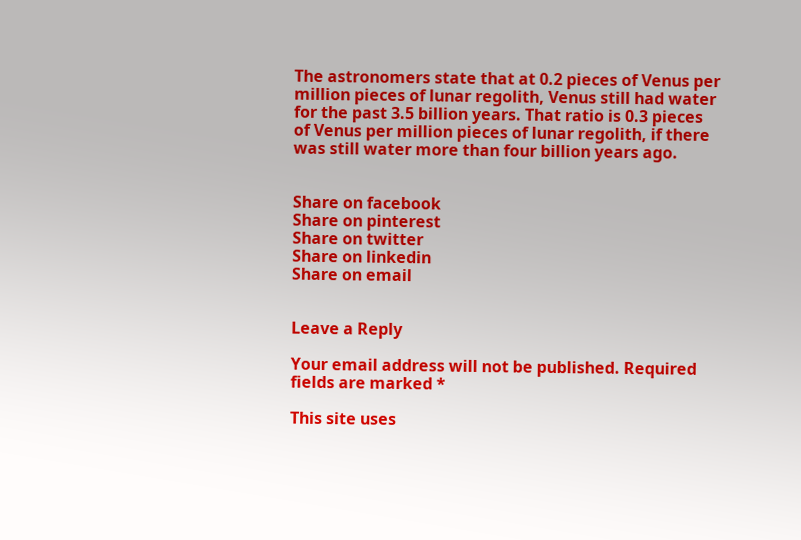The astronomers state that at 0.2 pieces of Venus per million pieces of lunar regolith, Venus still had water for the past 3.5 billion years. That ratio is 0.3 pieces of Venus per million pieces of lunar regolith, if there was still water more than four billion years ago.


Share on facebook
Share on pinterest
Share on twitter
Share on linkedin
Share on email


Leave a Reply

Your email address will not be published. Required fields are marked *

This site uses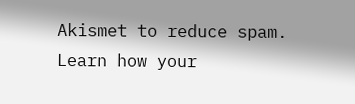Akismet to reduce spam. Learn how your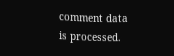comment data is processed.